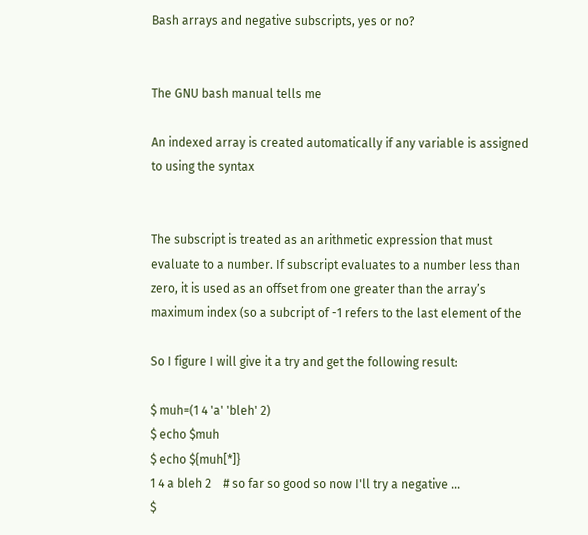Bash arrays and negative subscripts, yes or no?


The GNU bash manual tells me

An indexed array is created automatically if any variable is assigned
to using the syntax


The subscript is treated as an arithmetic expression that must
evaluate to a number. If subscript evaluates to a number less than
zero, it is used as an offset from one greater than the array’s
maximum index (so a subcript of -1 refers to the last element of the

So I figure I will give it a try and get the following result:

$ muh=(1 4 'a' 'bleh' 2)
$ echo $muh
$ echo ${muh[*]}
1 4 a bleh 2    # so far so good so now I'll try a negative ...
$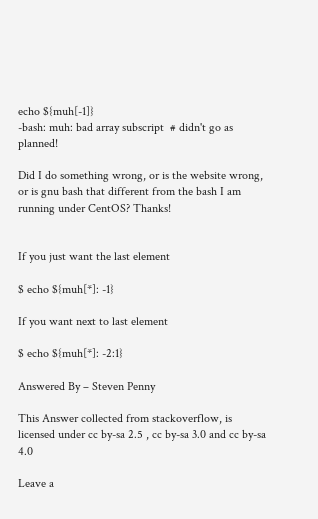echo ${muh[-1]}
-bash: muh: bad array subscript  # didn't go as planned!

Did I do something wrong, or is the website wrong, or is gnu bash that different from the bash I am running under CentOS? Thanks!


If you just want the last element

$ echo ${muh[*]: -1}

If you want next to last element

$ echo ${muh[*]: -2:1}

Answered By – Steven Penny

This Answer collected from stackoverflow, is licensed under cc by-sa 2.5 , cc by-sa 3.0 and cc by-sa 4.0

Leave a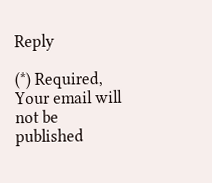Reply

(*) Required, Your email will not be published